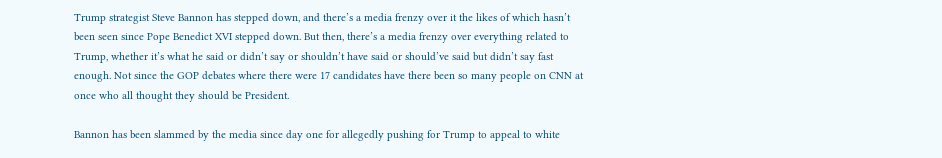Trump strategist Steve Bannon has stepped down, and there’s a media frenzy over it the likes of which hasn’t been seen since Pope Benedict XVI stepped down. But then, there’s a media frenzy over everything related to Trump, whether it’s what he said or didn’t say or shouldn’t have said or should’ve said but didn’t say fast enough. Not since the GOP debates where there were 17 candidates have there been so many people on CNN at once who all thought they should be President.

Bannon has been slammed by the media since day one for allegedly pushing for Trump to appeal to white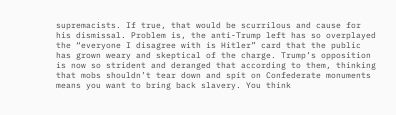supremacists. If true, that would be scurrilous and cause for his dismissal. Problem is, the anti-Trump left has so overplayed the “everyone I disagree with is Hitler” card that the public has grown weary and skeptical of the charge. Trump’s opposition is now so strident and deranged that according to them, thinking that mobs shouldn’t tear down and spit on Confederate monuments means you want to bring back slavery. You think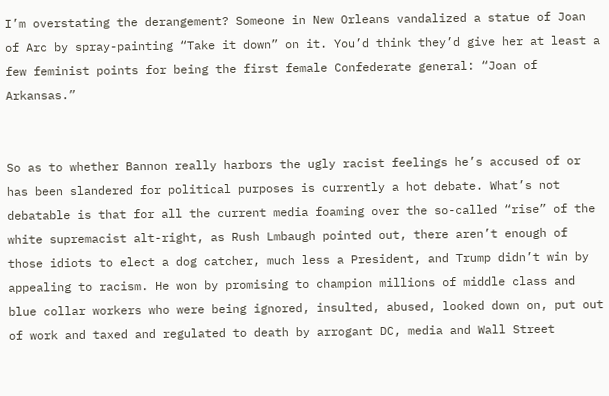I’m overstating the derangement? Someone in New Orleans vandalized a statue of Joan of Arc by spray-painting “Take it down” on it. You’d think they’d give her at least a few feminist points for being the first female Confederate general: “Joan of Arkansas.”


So as to whether Bannon really harbors the ugly racist feelings he’s accused of or has been slandered for political purposes is currently a hot debate. What’s not debatable is that for all the current media foaming over the so-called “rise” of the white supremacist alt-right, as Rush Lmbaugh pointed out, there aren’t enough of those idiots to elect a dog catcher, much less a President, and Trump didn’t win by appealing to racism. He won by promising to champion millions of middle class and blue collar workers who were being ignored, insulted, abused, looked down on, put out of work and taxed and regulated to death by arrogant DC, media and Wall Street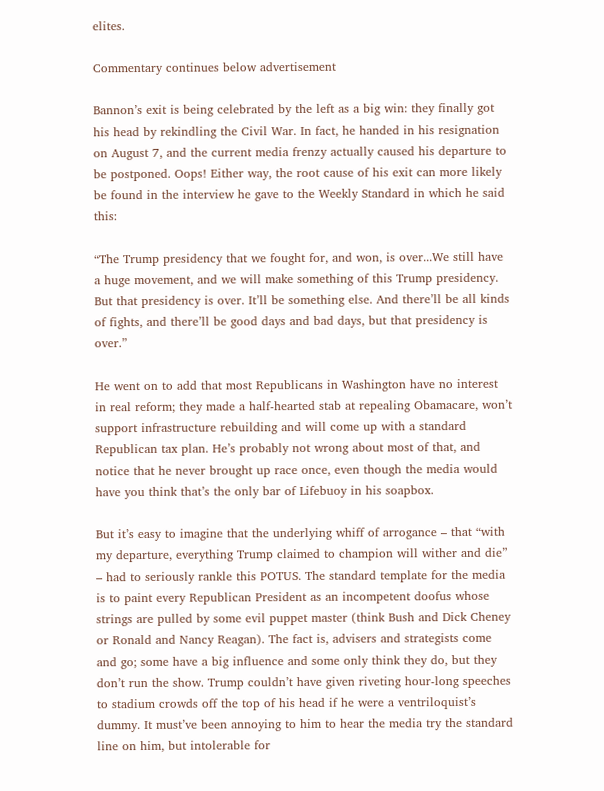elites.

Commentary continues below advertisement

Bannon’s exit is being celebrated by the left as a big win: they finally got his head by rekindling the Civil War. In fact, he handed in his resignation on August 7, and the current media frenzy actually caused his departure to be postponed. Oops! Either way, the root cause of his exit can more likely be found in the interview he gave to the Weekly Standard in which he said this:

“The Trump presidency that we fought for, and won, is over...We still have a huge movement, and we will make something of this Trump presidency. But that presidency is over. It’ll be something else. And there’ll be all kinds of fights, and there’ll be good days and bad days, but that presidency is over.”

He went on to add that most Republicans in Washington have no interest in real reform; they made a half-hearted stab at repealing Obamacare, won’t support infrastructure rebuilding and will come up with a standard Republican tax plan. He’s probably not wrong about most of that, and notice that he never brought up race once, even though the media would have you think that’s the only bar of Lifebuoy in his soapbox.

But it’s easy to imagine that the underlying whiff of arrogance – that “with my departure, everything Trump claimed to champion will wither and die” – had to seriously rankle this POTUS. The standard template for the media is to paint every Republican President as an incompetent doofus whose strings are pulled by some evil puppet master (think Bush and Dick Cheney or Ronald and Nancy Reagan). The fact is, advisers and strategists come and go; some have a big influence and some only think they do, but they don’t run the show. Trump couldn’t have given riveting hour-long speeches to stadium crowds off the top of his head if he were a ventriloquist’s dummy. It must’ve been annoying to him to hear the media try the standard line on him, but intolerable for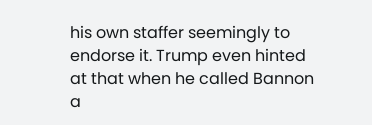his own staffer seemingly to endorse it. Trump even hinted at that when he called Bannon a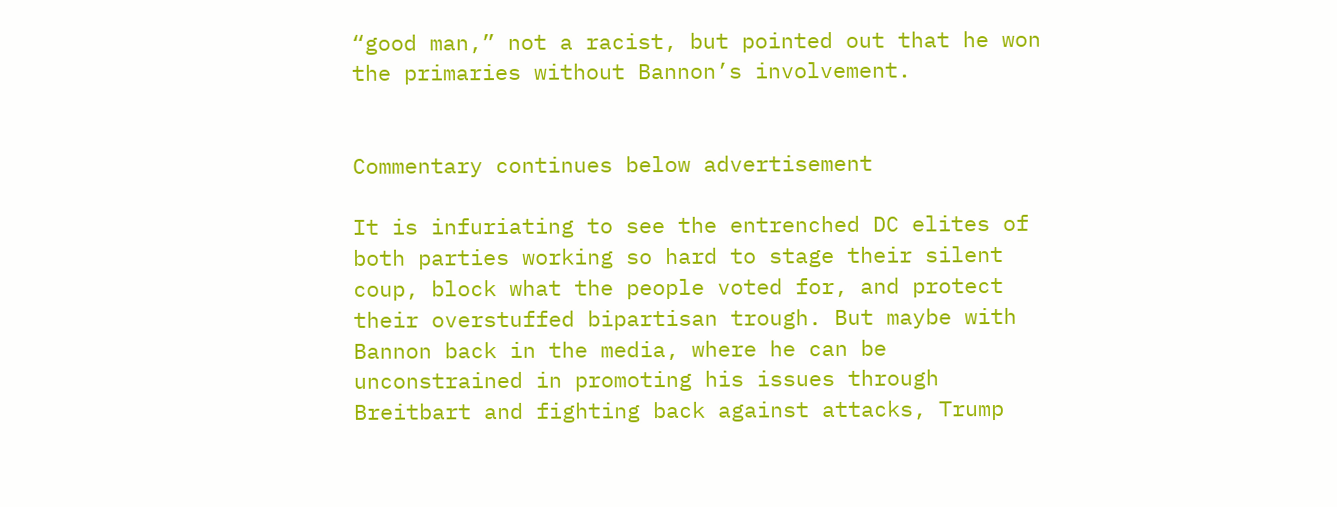“good man,” not a racist, but pointed out that he won the primaries without Bannon’s involvement.


Commentary continues below advertisement

It is infuriating to see the entrenched DC elites of both parties working so hard to stage their silent coup, block what the people voted for, and protect their overstuffed bipartisan trough. But maybe with Bannon back in the media, where he can be unconstrained in promoting his issues through Breitbart and fighting back against attacks, Trump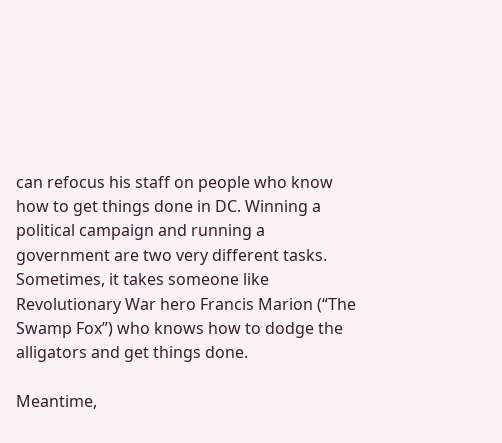can refocus his staff on people who know how to get things done in DC. Winning a political campaign and running a government are two very different tasks. Sometimes, it takes someone like Revolutionary War hero Francis Marion (“The Swamp Fox”) who knows how to dodge the alligators and get things done.

Meantime,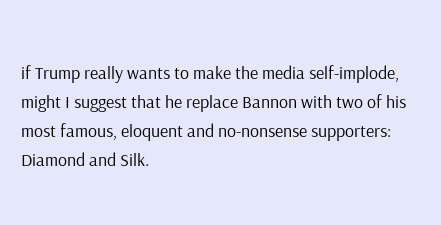if Trump really wants to make the media self-implode, might I suggest that he replace Bannon with two of his most famous, eloquent and no-nonsense supporters: Diamond and Silk.